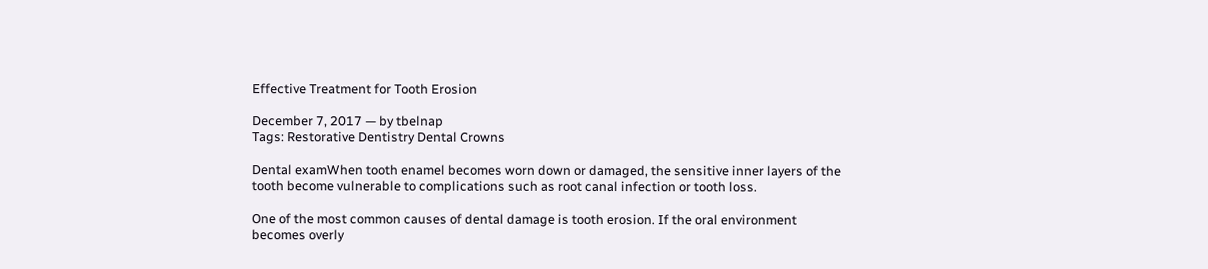Effective Treatment for Tooth Erosion

December 7, 2017 — by tbelnap
Tags: Restorative Dentistry Dental Crowns

Dental examWhen tooth enamel becomes worn down or damaged, the sensitive inner layers of the tooth become vulnerable to complications such as root canal infection or tooth loss.

One of the most common causes of dental damage is tooth erosion. If the oral environment becomes overly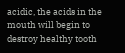acidic, the acids in the mouth will begin to destroy healthy tooth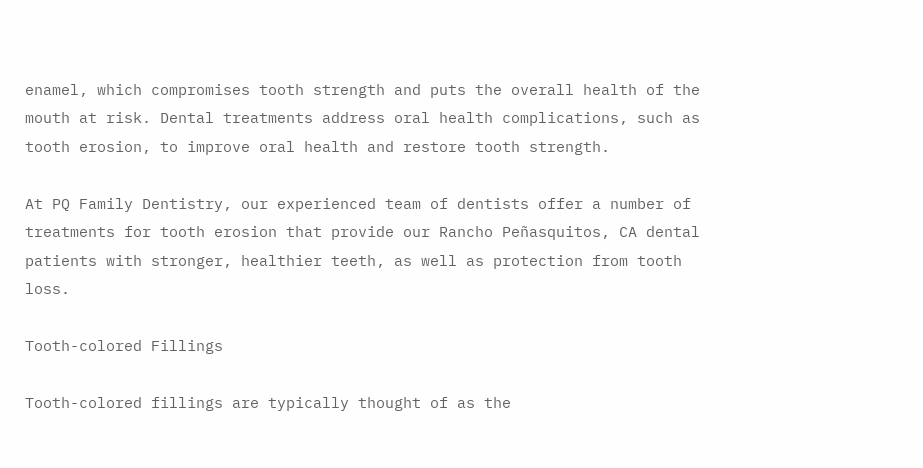enamel, which compromises tooth strength and puts the overall health of the mouth at risk. Dental treatments address oral health complications, such as tooth erosion, to improve oral health and restore tooth strength.

At PQ Family Dentistry, our experienced team of dentists offer a number of treatments for tooth erosion that provide our Rancho Peñasquitos, CA dental patients with stronger, healthier teeth, as well as protection from tooth loss.

Tooth-colored Fillings

Tooth-colored fillings are typically thought of as the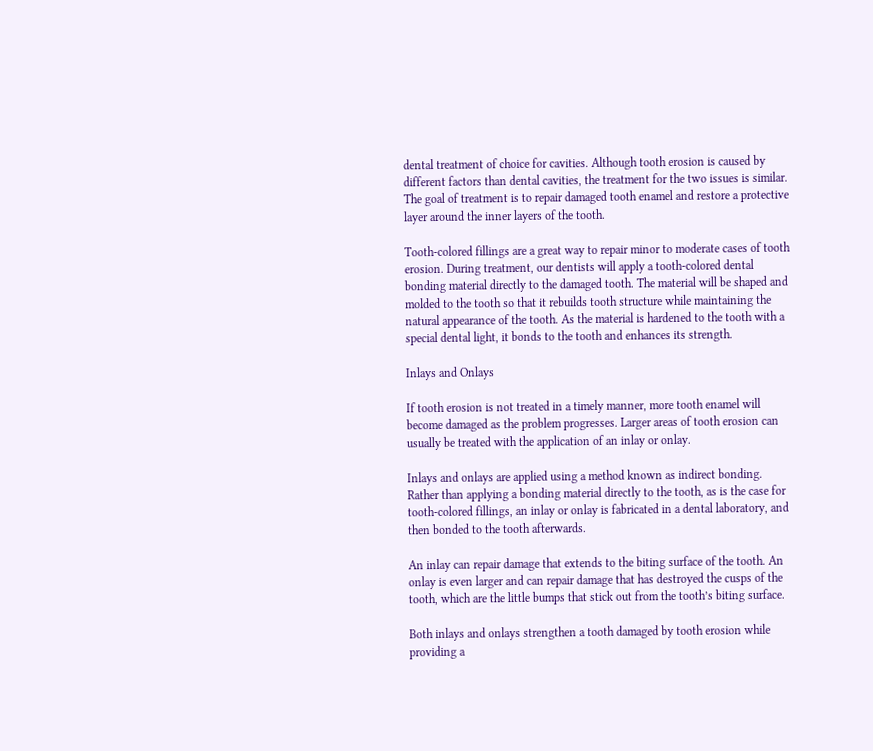dental treatment of choice for cavities. Although tooth erosion is caused by different factors than dental cavities, the treatment for the two issues is similar. The goal of treatment is to repair damaged tooth enamel and restore a protective layer around the inner layers of the tooth.

Tooth-colored fillings are a great way to repair minor to moderate cases of tooth erosion. During treatment, our dentists will apply a tooth-colored dental bonding material directly to the damaged tooth. The material will be shaped and molded to the tooth so that it rebuilds tooth structure while maintaining the natural appearance of the tooth. As the material is hardened to the tooth with a special dental light, it bonds to the tooth and enhances its strength.

Inlays and Onlays

If tooth erosion is not treated in a timely manner, more tooth enamel will become damaged as the problem progresses. Larger areas of tooth erosion can usually be treated with the application of an inlay or onlay.

Inlays and onlays are applied using a method known as indirect bonding. Rather than applying a bonding material directly to the tooth, as is the case for tooth-colored fillings, an inlay or onlay is fabricated in a dental laboratory, and then bonded to the tooth afterwards.

An inlay can repair damage that extends to the biting surface of the tooth. An onlay is even larger and can repair damage that has destroyed the cusps of the tooth, which are the little bumps that stick out from the tooth’s biting surface.

Both inlays and onlays strengthen a tooth damaged by tooth erosion while providing a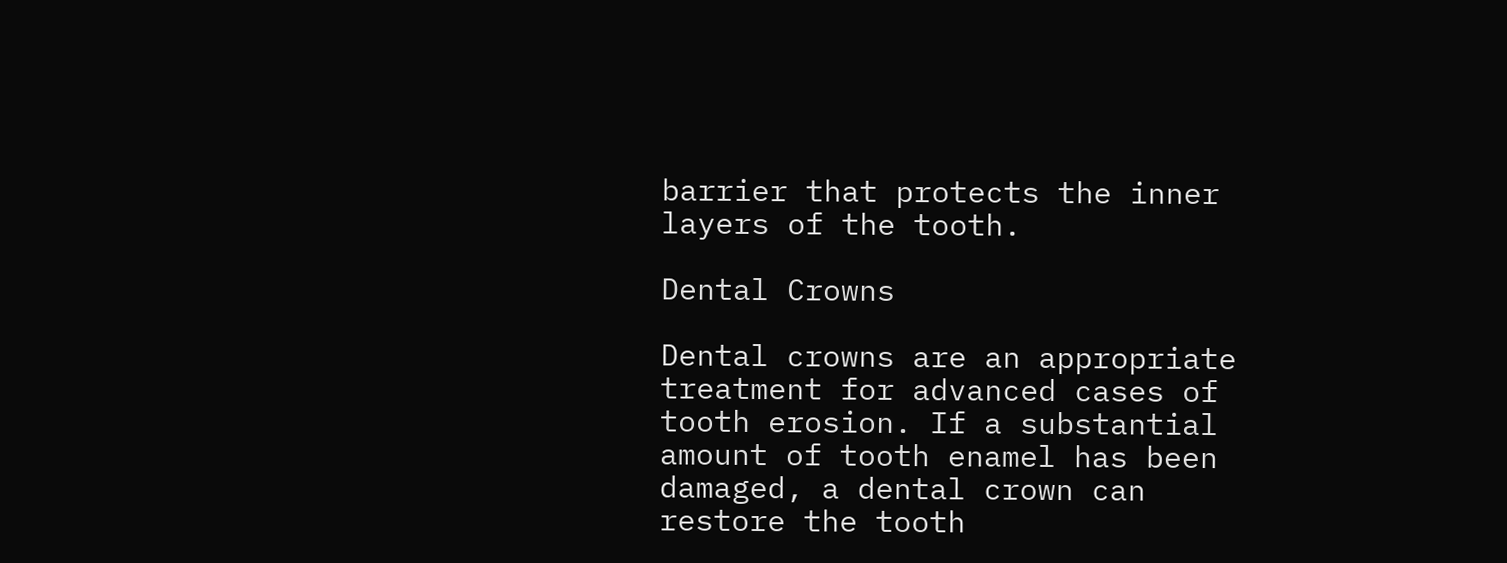barrier that protects the inner layers of the tooth.

Dental Crowns

Dental crowns are an appropriate treatment for advanced cases of tooth erosion. If a substantial amount of tooth enamel has been damaged, a dental crown can restore the tooth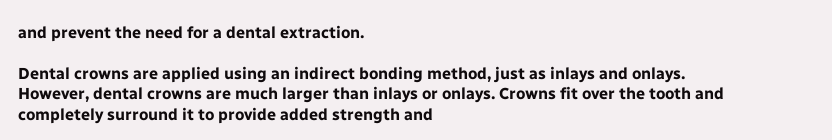and prevent the need for a dental extraction.

Dental crowns are applied using an indirect bonding method, just as inlays and onlays. However, dental crowns are much larger than inlays or onlays. Crowns fit over the tooth and completely surround it to provide added strength and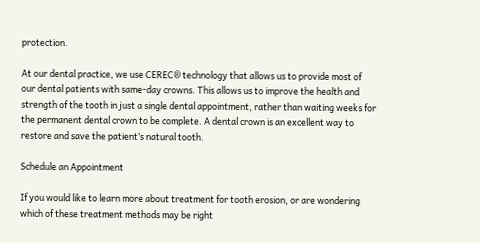protection.

At our dental practice, we use CEREC® technology that allows us to provide most of our dental patients with same-day crowns. This allows us to improve the health and strength of the tooth in just a single dental appointment, rather than waiting weeks for the permanent dental crown to be complete. A dental crown is an excellent way to restore and save the patient’s natural tooth.

Schedule an Appointment

If you would like to learn more about treatment for tooth erosion, or are wondering which of these treatment methods may be right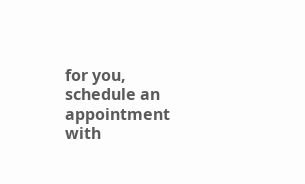for you, schedule an appointment with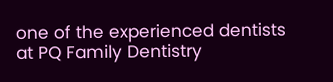one of the experienced dentists at PQ Family Dentistry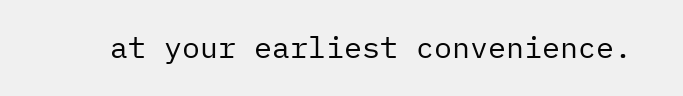at your earliest convenience.